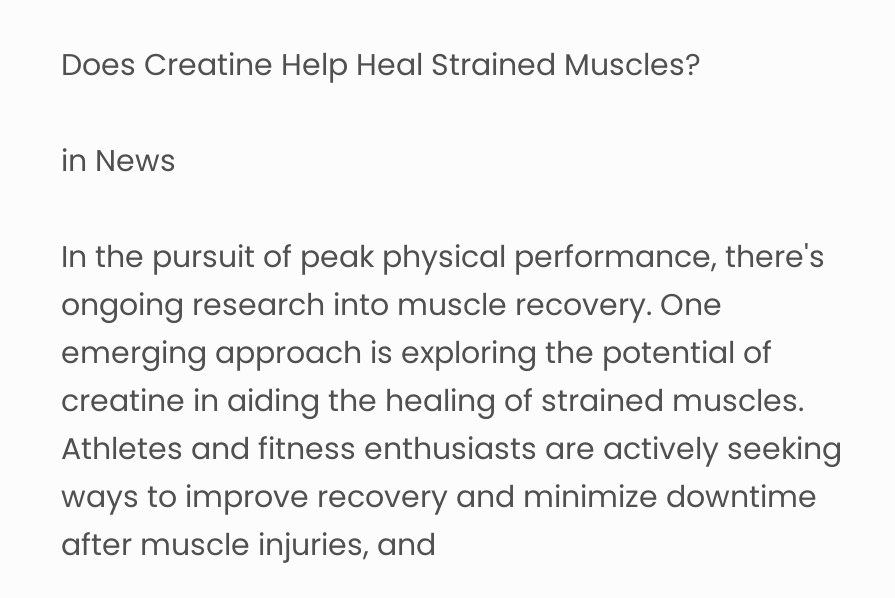Does Creatine Help Heal Strained Muscles?

in News

In the pursuit of peak physical performance, there's ongoing research into muscle recovery. One emerging approach is exploring the potential of creatine in aiding the healing of strained muscles. Athletes and fitness enthusiasts are actively seeking ways to improve recovery and minimize downtime after muscle injuries, and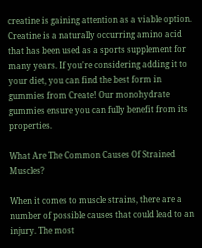creatine is gaining attention as a viable option. Creatine is a naturally occurring amino acid that has been used as a sports supplement for many years. If you're considering adding it to your diet, you can find the best form in gummies from Create! Our monohydrate gummies ensure you can fully benefit from its properties.

What Are The Common Causes Of Strained Muscles?

When it comes to muscle strains, there are a number of possible causes that could lead to an injury. The most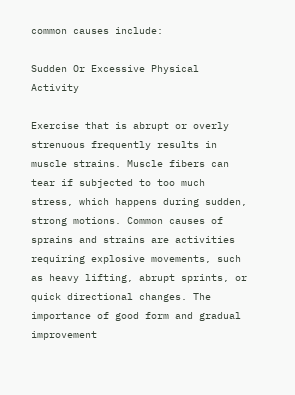common causes include:

Sudden Or Excessive Physical Activity

Exercise that is abrupt or overly strenuous frequently results in muscle strains. Muscle fibers can tear if subjected to too much stress, which happens during sudden, strong motions. Common causes of sprains and strains are activities requiring explosive movements, such as heavy lifting, abrupt sprints, or quick directional changes. The importance of good form and gradual improvement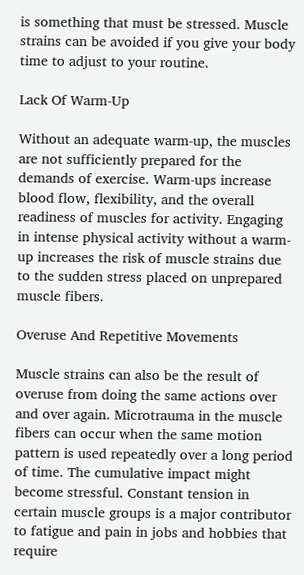is something that must be stressed. Muscle strains can be avoided if you give your body time to adjust to your routine.

Lack Of Warm-Up

Without an adequate warm-up, the muscles are not sufficiently prepared for the demands of exercise. Warm-ups increase blood flow, flexibility, and the overall readiness of muscles for activity. Engaging in intense physical activity without a warm-up increases the risk of muscle strains due to the sudden stress placed on unprepared muscle fibers.

Overuse And Repetitive Movements

Muscle strains can also be the result of overuse from doing the same actions over and over again. Microtrauma in the muscle fibers can occur when the same motion pattern is used repeatedly over a long period of time. The cumulative impact might become stressful. Constant tension in certain muscle groups is a major contributor to fatigue and pain in jobs and hobbies that require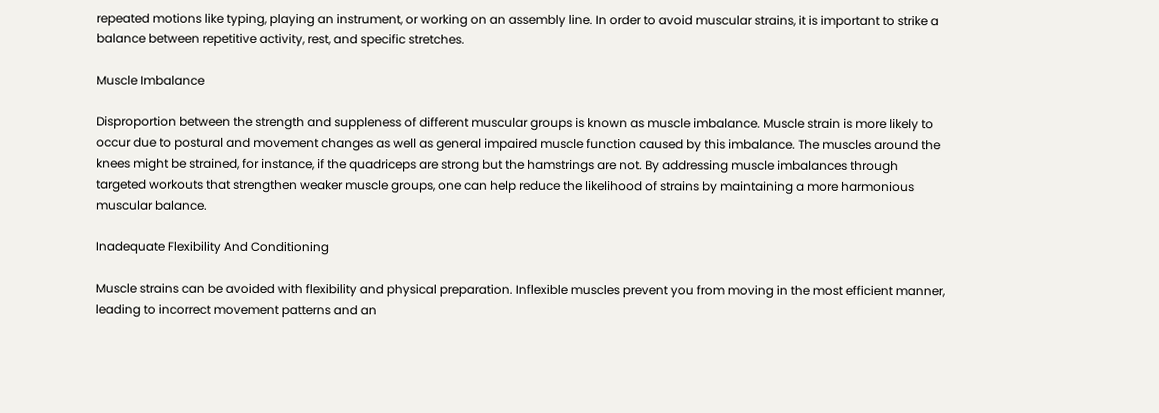repeated motions like typing, playing an instrument, or working on an assembly line. In order to avoid muscular strains, it is important to strike a balance between repetitive activity, rest, and specific stretches.

Muscle Imbalance

Disproportion between the strength and suppleness of different muscular groups is known as muscle imbalance. Muscle strain is more likely to occur due to postural and movement changes as well as general impaired muscle function caused by this imbalance. The muscles around the knees might be strained, for instance, if the quadriceps are strong but the hamstrings are not. By addressing muscle imbalances through targeted workouts that strengthen weaker muscle groups, one can help reduce the likelihood of strains by maintaining a more harmonious muscular balance.

Inadequate Flexibility And Conditioning

Muscle strains can be avoided with flexibility and physical preparation. Inflexible muscles prevent you from moving in the most efficient manner, leading to incorrect movement patterns and an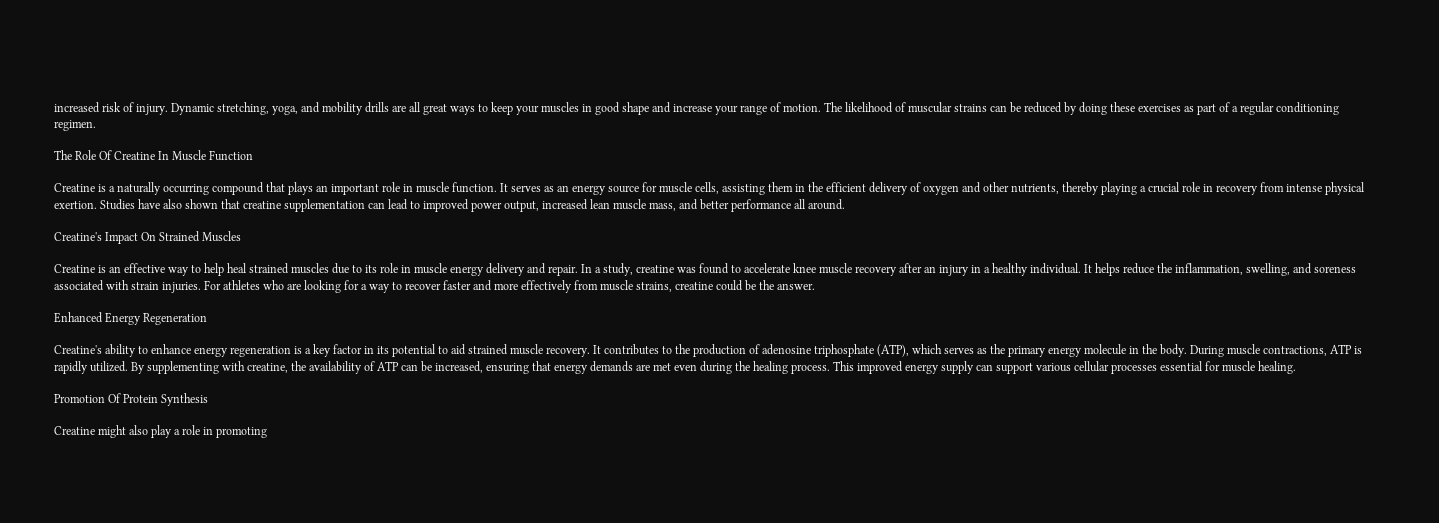increased risk of injury. Dynamic stretching, yoga, and mobility drills are all great ways to keep your muscles in good shape and increase your range of motion. The likelihood of muscular strains can be reduced by doing these exercises as part of a regular conditioning regimen.

The Role Of Creatine In Muscle Function

Creatine is a naturally occurring compound that plays an important role in muscle function. It serves as an energy source for muscle cells, assisting them in the efficient delivery of oxygen and other nutrients, thereby playing a crucial role in recovery from intense physical exertion. Studies have also shown that creatine supplementation can lead to improved power output, increased lean muscle mass, and better performance all around.

Creatine's Impact On Strained Muscles

Creatine is an effective way to help heal strained muscles due to its role in muscle energy delivery and repair. In a study, creatine was found to accelerate knee muscle recovery after an injury in a healthy individual. It helps reduce the inflammation, swelling, and soreness associated with strain injuries. For athletes who are looking for a way to recover faster and more effectively from muscle strains, creatine could be the answer.

Enhanced Energy Regeneration

Creatine's ability to enhance energy regeneration is a key factor in its potential to aid strained muscle recovery. It contributes to the production of adenosine triphosphate (ATP), which serves as the primary energy molecule in the body. During muscle contractions, ATP is rapidly utilized. By supplementing with creatine, the availability of ATP can be increased, ensuring that energy demands are met even during the healing process. This improved energy supply can support various cellular processes essential for muscle healing.

Promotion Of Protein Synthesis

Creatine might also play a role in promoting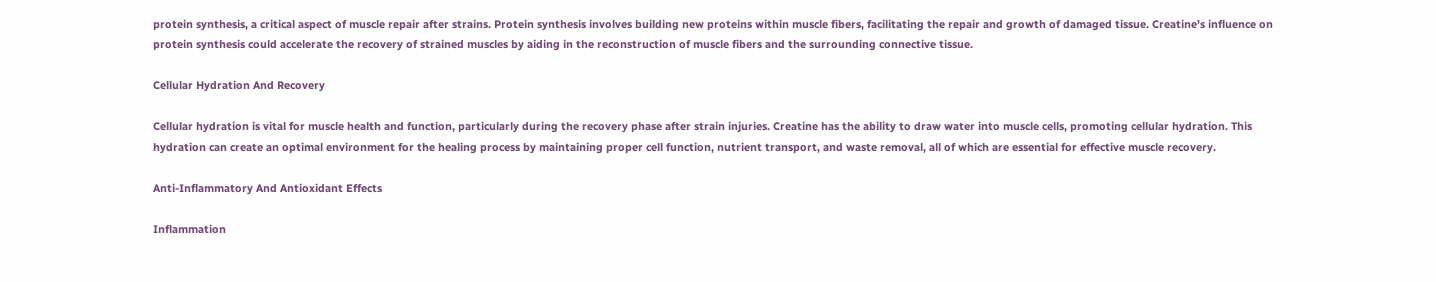protein synthesis, a critical aspect of muscle repair after strains. Protein synthesis involves building new proteins within muscle fibers, facilitating the repair and growth of damaged tissue. Creatine's influence on protein synthesis could accelerate the recovery of strained muscles by aiding in the reconstruction of muscle fibers and the surrounding connective tissue.

Cellular Hydration And Recovery

Cellular hydration is vital for muscle health and function, particularly during the recovery phase after strain injuries. Creatine has the ability to draw water into muscle cells, promoting cellular hydration. This hydration can create an optimal environment for the healing process by maintaining proper cell function, nutrient transport, and waste removal, all of which are essential for effective muscle recovery.

Anti-Inflammatory And Antioxidant Effects

Inflammation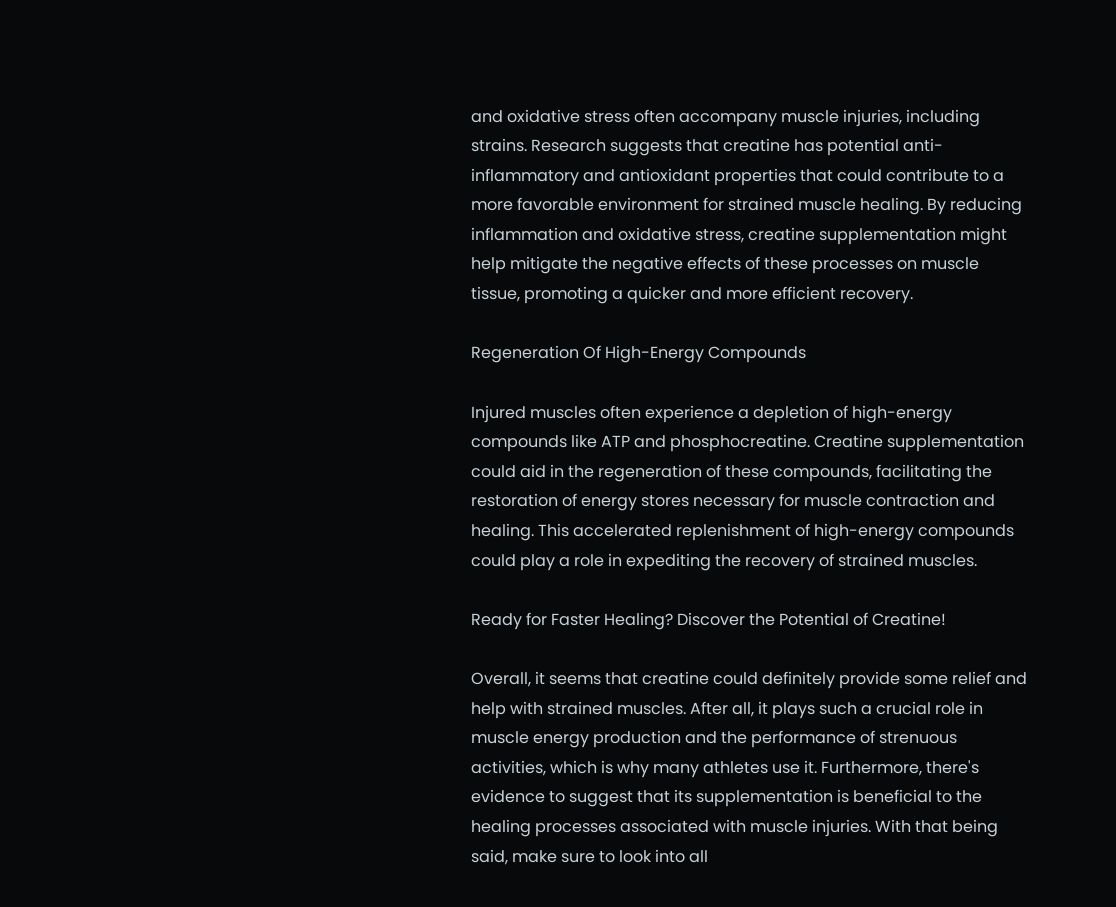and oxidative stress often accompany muscle injuries, including strains. Research suggests that creatine has potential anti-inflammatory and antioxidant properties that could contribute to a more favorable environment for strained muscle healing. By reducing inflammation and oxidative stress, creatine supplementation might help mitigate the negative effects of these processes on muscle tissue, promoting a quicker and more efficient recovery.

Regeneration Of High-Energy Compounds

Injured muscles often experience a depletion of high-energy compounds like ATP and phosphocreatine. Creatine supplementation could aid in the regeneration of these compounds, facilitating the restoration of energy stores necessary for muscle contraction and healing. This accelerated replenishment of high-energy compounds could play a role in expediting the recovery of strained muscles.

Ready for Faster Healing? Discover the Potential of Creatine!

Overall, it seems that creatine could definitely provide some relief and help with strained muscles. After all, it plays such a crucial role in muscle energy production and the performance of strenuous activities, which is why many athletes use it. Furthermore, there's evidence to suggest that its supplementation is beneficial to the healing processes associated with muscle injuries. With that being said, make sure to look into all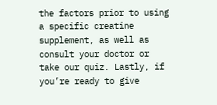the factors prior to using a specific creatine supplement, as well as consult your doctor or take our quiz. Lastly, if you’re ready to give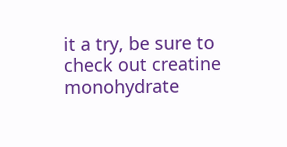it a try, be sure to check out creatine monohydrate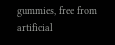gummies, free from artificial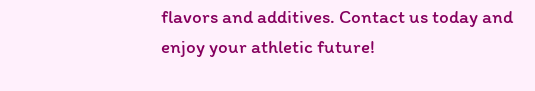flavors and additives. Contact us today and enjoy your athletic future!